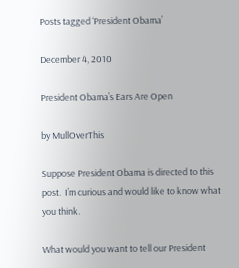Posts tagged ‘President Obama’

December 4, 2010

President Obama’s Ears Are Open

by MullOverThis

Suppose President Obama is directed to this post.  I’m curious and would like to know what you think.

What would you want to tell our President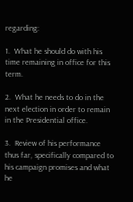regarding:

1.  What he should do with his time remaining in office for this term.

2.  What he needs to do in the next election in order to remain in the Presidential office.

3.  Review of his performance thus far, specifically compared to his campaign promises and what he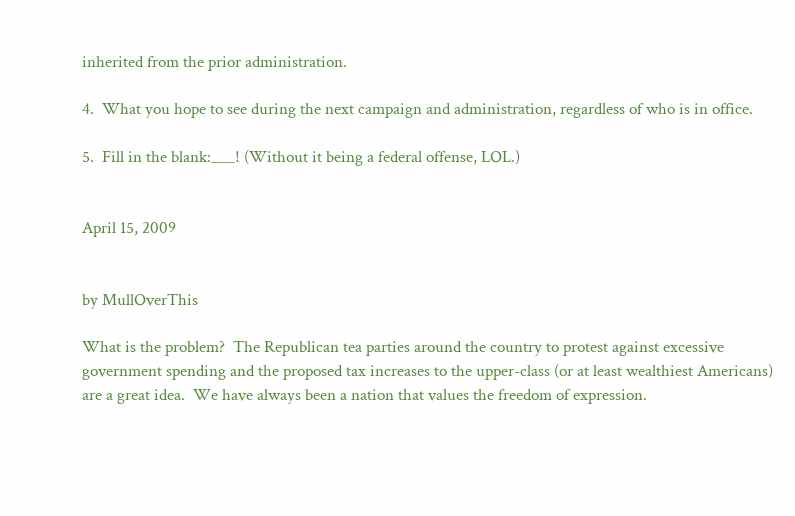inherited from the prior administration.

4.  What you hope to see during the next campaign and administration, regardless of who is in office.

5.  Fill in the blank:___! (Without it being a federal offense, LOL.)


April 15, 2009


by MullOverThis

What is the problem?  The Republican tea parties around the country to protest against excessive government spending and the proposed tax increases to the upper-class (or at least wealthiest Americans) are a great idea.  We have always been a nation that values the freedom of expression.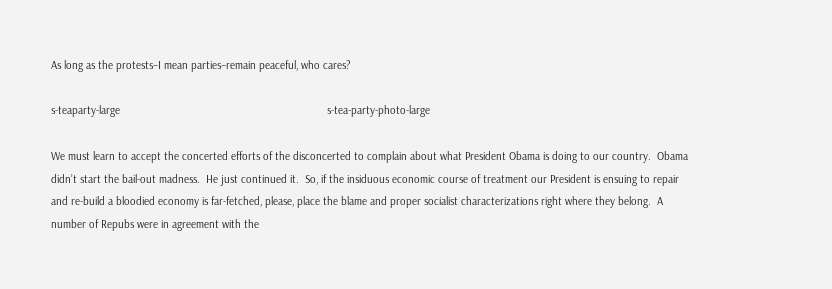As long as the protests–I mean parties–remain peaceful, who cares?

s-teaparty-large                                                                     s-tea-party-photo-large

We must learn to accept the concerted efforts of the disconcerted to complain about what President Obama is doing to our country.  Obama didn’t start the bail-out madness.  He just continued it.  So, if the insiduous economic course of treatment our President is ensuing to repair and re-build a bloodied economy is far-fetched, please, place the blame and proper socialist characterizations right where they belong.  A number of Repubs were in agreement with the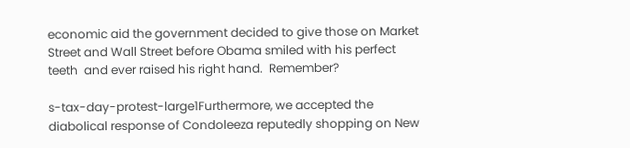economic aid the government decided to give those on Market Street and Wall Street before Obama smiled with his perfect teeth  and ever raised his right hand.  Remember?

s-tax-day-protest-large1Furthermore, we accepted the diabolical response of Condoleeza reputedly shopping on New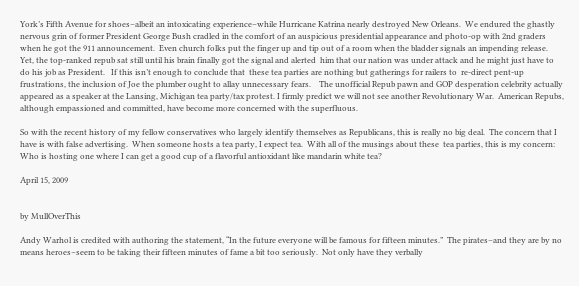York’s Fifth Avenue for shoes–albeit an intoxicating experience–while Hurricane Katrina nearly destroyed New Orleans.  We endured the ghastly nervous grin of former President George Bush cradled in the comfort of an auspicious presidential appearance and photo-op with 2nd graders when he got the 911 announcement.  Even church folks put the finger up and tip out of a room when the bladder signals an impending release.  Yet, the top-ranked repub sat still until his brain finally got the signal and alerted  him that our nation was under attack and he might just have to do his job as President.   If this isn’t enough to conclude that  these tea parties are nothing but gatherings for railers to  re-direct pent-up frustrations, the inclusion of Joe the plumber ought to allay unnecessary fears.    The unofficial Repub pawn and GOP desperation celebrity actually appeared as a speaker at the Lansing, Michigan tea party/tax protest. I firmly predict we will not see another Revolutionary War.  American Repubs, although empassioned and committed, have become more concerned with the superfluous.

So with the recent history of my fellow conservatives who largely identify themselves as Republicans, this is really no big deal.  The concern that I have is with false advertising.  When someone hosts a tea party, I expect tea.  With all of the musings about these  tea parties, this is my concern:  Who is hosting one where I can get a good cup of a flavorful antioxidant like mandarin white tea?

April 15, 2009


by MullOverThis

Andy Warhol is credited with authoring the statement, “In the future everyone will be famous for fifteen minutes.”  The pirates–and they are by no means heroes–seem to be taking their fifteen minutes of fame a bit too seriously.  Not only have they verbally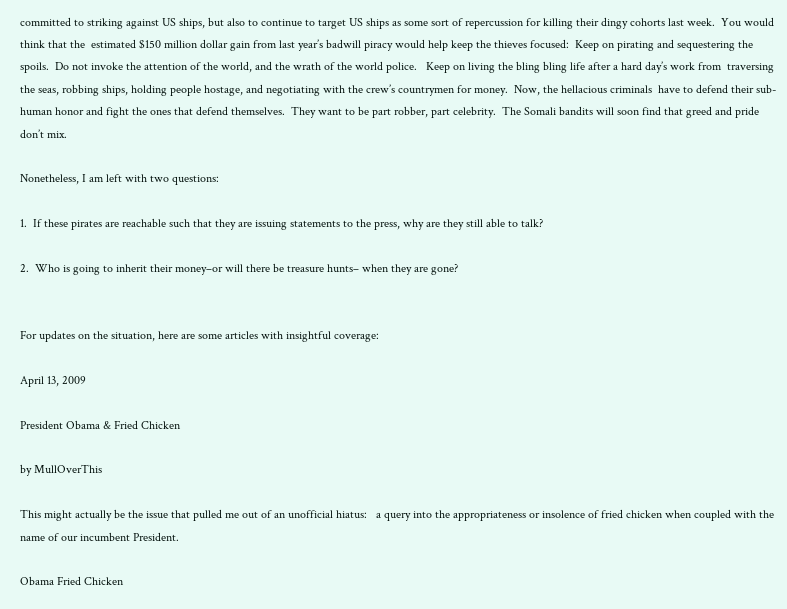committed to striking against US ships, but also to continue to target US ships as some sort of repercussion for killing their dingy cohorts last week.  You would think that the  estimated $150 million dollar gain from last year’s badwill piracy would help keep the thieves focused:  Keep on pirating and sequestering the spoils.  Do not invoke the attention of the world, and the wrath of the world police.   Keep on living the bling bling life after a hard day’s work from  traversing the seas, robbing ships, holding people hostage, and negotiating with the crew’s countrymen for money.  Now, the hellacious criminals  have to defend their sub-human honor and fight the ones that defend themselves.  They want to be part robber, part celebrity.  The Somali bandits will soon find that greed and pride don’t mix.

Nonetheless, I am left with two questions:

1.  If these pirates are reachable such that they are issuing statements to the press, why are they still able to talk?

2.  Who is going to inherit their money–or will there be treasure hunts– when they are gone?


For updates on the situation, here are some articles with insightful coverage:

April 13, 2009

President Obama & Fried Chicken

by MullOverThis

This might actually be the issue that pulled me out of an unofficial hiatus:   a query into the appropriateness or insolence of fried chicken when coupled with the name of our incumbent President.

Obama Fried Chicken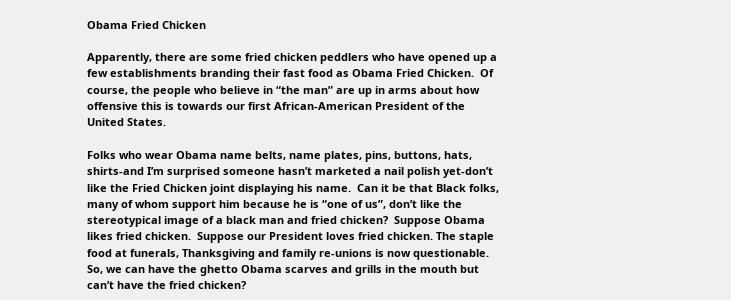Obama Fried Chicken

Apparently, there are some fried chicken peddlers who have opened up a few establishments branding their fast food as Obama Fried Chicken.  Of course, the people who believe in “the man” are up in arms about how offensive this is towards our first African-American President of the United States.

Folks who wear Obama name belts, name plates, pins, buttons, hats, shirts-and I’m surprised someone hasn’t marketed a nail polish yet-don’t like the Fried Chicken joint displaying his name.  Can it be that Black folks, many of whom support him because he is “one of us”, don’t like the stereotypical image of a black man and fried chicken?  Suppose Obama likes fried chicken.  Suppose our President loves fried chicken. The staple food at funerals, Thanksgiving and family re-unions is now questionable. So, we can have the ghetto Obama scarves and grills in the mouth but can’t have the fried chicken?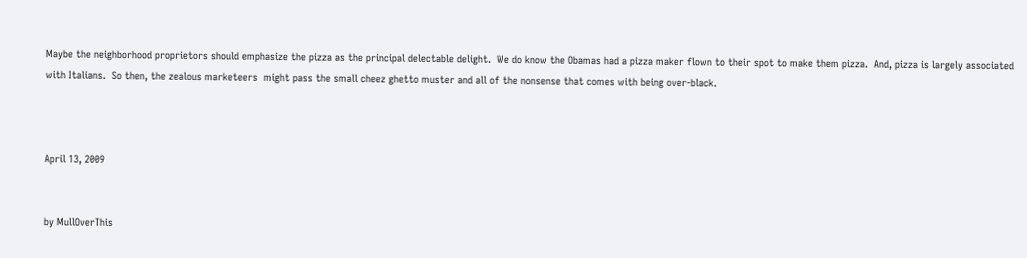Maybe the neighborhood proprietors should emphasize the pizza as the principal delectable delight.  We do know the Obamas had a pizza maker flown to their spot to make them pizza.  And, pizza is largely associated with Italians.  So then, the zealous marketeers  might pass the small cheez ghetto muster and all of the nonsense that comes with being over-black.



April 13, 2009


by MullOverThis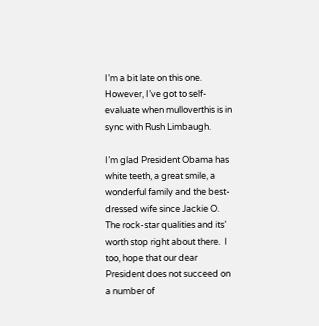I’m a bit late on this one.  However, I’ve got to self-evaluate when mulloverthis is in sync with Rush Limbaugh.

I’m glad President Obama has white teeth, a great smile, a wonderful family and the best-dressed wife since Jackie O.  The rock-star qualities and its’ worth stop right about there.  I too, hope that our dear President does not succeed on a number of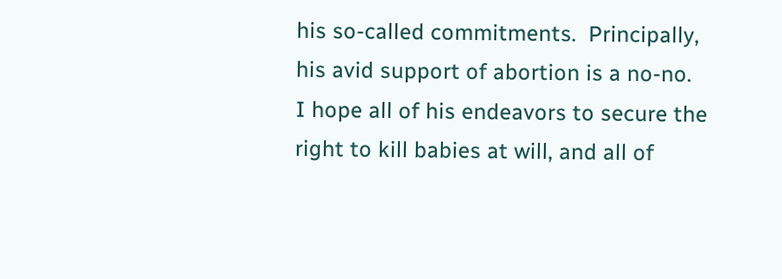his so-called commitments.  Principally, his avid support of abortion is a no-no.  I hope all of his endeavors to secure the right to kill babies at will, and all of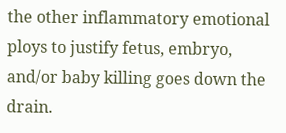the other inflammatory emotional ploys to justify fetus, embryo, and/or baby killing goes down the drain.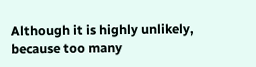Although it is highly unlikely, because too many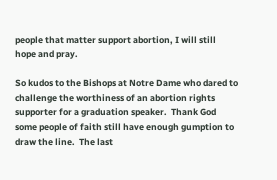people that matter support abortion, I will still hope and pray.

So kudos to the Bishops at Notre Dame who dared to challenge the worthiness of an abortion rights supporter for a graduation speaker.  Thank God some people of faith still have enough gumption to draw the line.  The last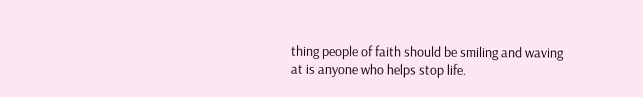thing people of faith should be smiling and waving at is anyone who helps stop life.